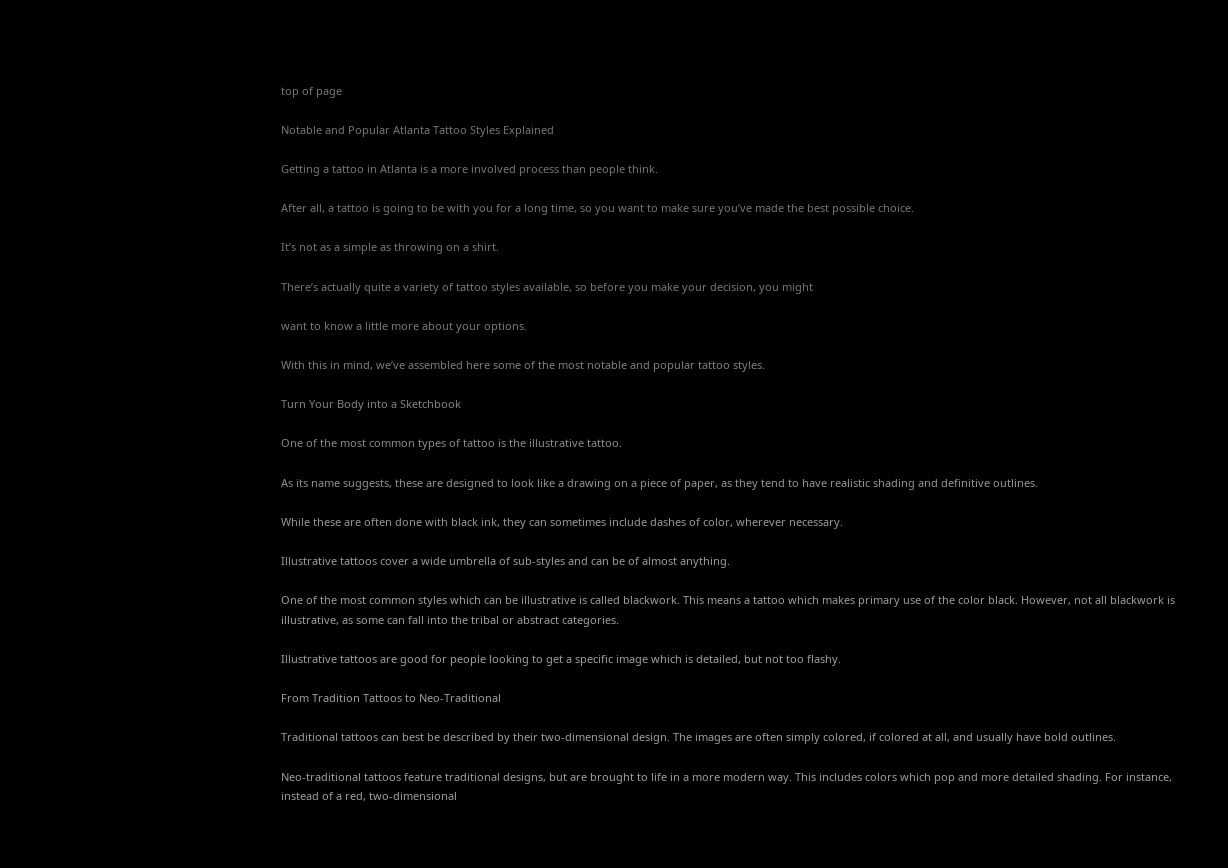top of page

Notable and Popular Atlanta Tattoo Styles Explained

Getting a tattoo in Atlanta is a more involved process than people think.

After all, a tattoo is going to be with you for a long time, so you want to make sure you’ve made the best possible choice.

It’s not as a simple as throwing on a shirt.

There’s actually quite a variety of tattoo styles available, so before you make your decision, you might

want to know a little more about your options.

With this in mind, we’ve assembled here some of the most notable and popular tattoo styles.

Turn Your Body into a Sketchbook

One of the most common types of tattoo is the illustrative tattoo.

As its name suggests, these are designed to look like a drawing on a piece of paper, as they tend to have realistic shading and definitive outlines.

While these are often done with black ink, they can sometimes include dashes of color, wherever necessary.

Illustrative tattoos cover a wide umbrella of sub-styles and can be of almost anything.

One of the most common styles which can be illustrative is called blackwork. This means a tattoo which makes primary use of the color black. However, not all blackwork is illustrative, as some can fall into the tribal or abstract categories.

Illustrative tattoos are good for people looking to get a specific image which is detailed, but not too flashy.

From Tradition Tattoos to Neo-Traditional

Traditional tattoos can best be described by their two-dimensional design. The images are often simply colored, if colored at all, and usually have bold outlines.

Neo-traditional tattoos feature traditional designs, but are brought to life in a more modern way. This includes colors which pop and more detailed shading. For instance, instead of a red, two-dimensional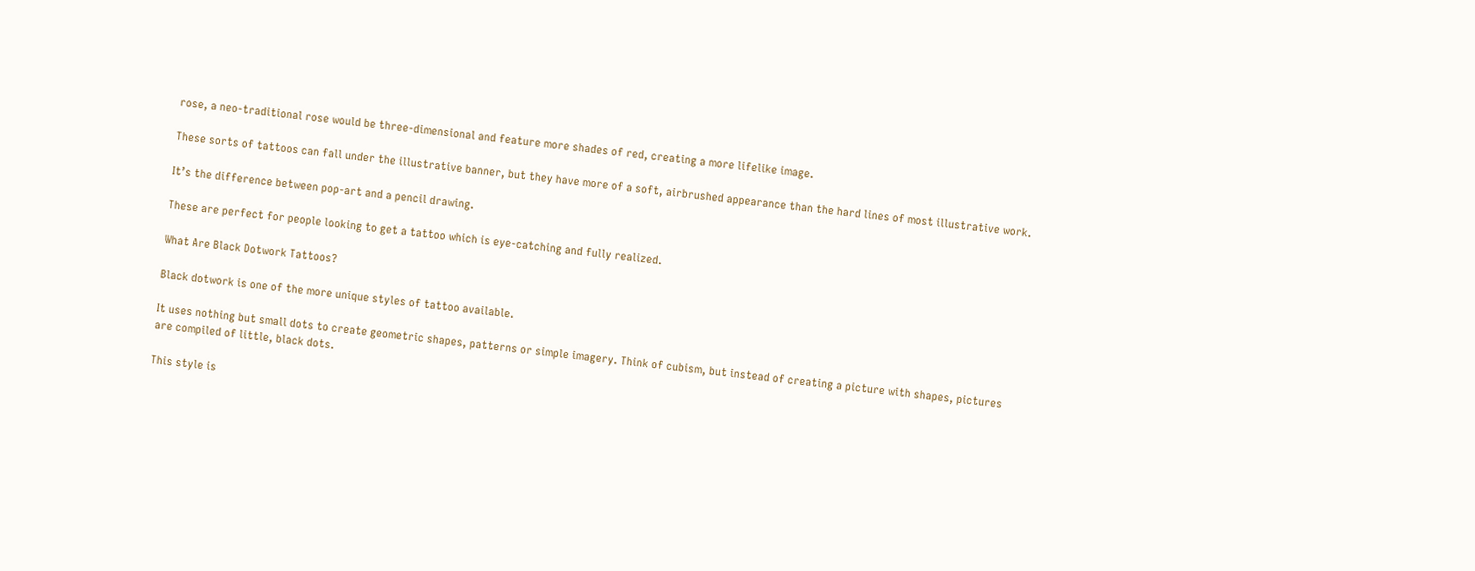rose, a neo-traditional rose would be three-dimensional and feature more shades of red, creating a more lifelike image.

These sorts of tattoos can fall under the illustrative banner, but they have more of a soft, airbrushed appearance than the hard lines of most illustrative work.

It’s the difference between pop-art and a pencil drawing.

These are perfect for people looking to get a tattoo which is eye-catching and fully realized.

What Are Black Dotwork Tattoos?

Black dotwork is one of the more unique styles of tattoo available.

It uses nothing but small dots to create geometric shapes, patterns or simple imagery. Think of cubism, but instead of creating a picture with shapes, pictures are compiled of little, black dots.

This style is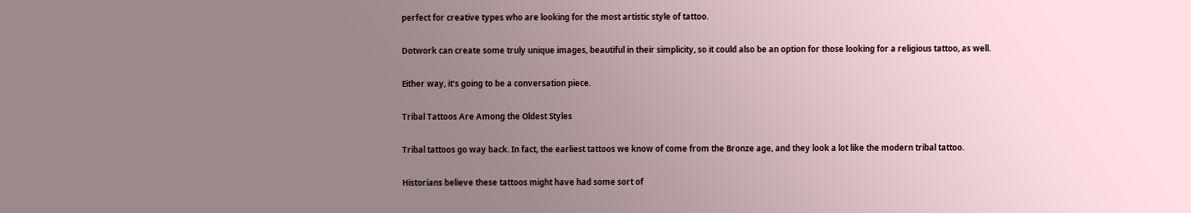perfect for creative types who are looking for the most artistic style of tattoo.

Dotwork can create some truly unique images, beautiful in their simplicity, so it could also be an option for those looking for a religious tattoo, as well.

Either way, it’s going to be a conversation piece.

Tribal Tattoos Are Among the Oldest Styles

Tribal tattoos go way back. In fact, the earliest tattoos we know of come from the Bronze age, and they look a lot like the modern tribal tattoo.

Historians believe these tattoos might have had some sort of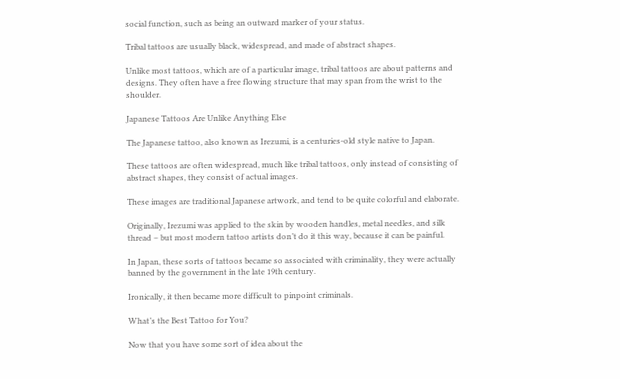social function, such as being an outward marker of your status.

Tribal tattoos are usually black, widespread, and made of abstract shapes.

Unlike most tattoos, which are of a particular image, tribal tattoos are about patterns and designs. They often have a free flowing structure that may span from the wrist to the shoulder.

Japanese Tattoos Are Unlike Anything Else

The Japanese tattoo, also known as Irezumi, is a centuries-old style native to Japan.

These tattoos are often widespread, much like tribal tattoos, only instead of consisting of abstract shapes, they consist of actual images.

These images are traditional Japanese artwork, and tend to be quite colorful and elaborate.

Originally, Irezumi was applied to the skin by wooden handles, metal needles, and silk thread – but most modern tattoo artists don’t do it this way, because it can be painful.

In Japan, these sorts of tattoos became so associated with criminality, they were actually banned by the government in the late 19th century.

Ironically, it then became more difficult to pinpoint criminals.

What’s the Best Tattoo for You?

Now that you have some sort of idea about the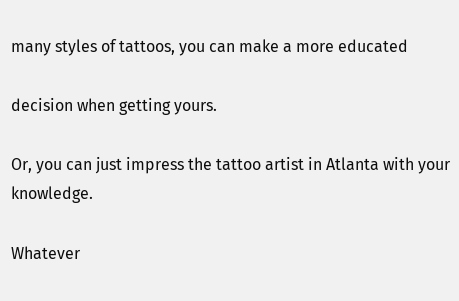many styles of tattoos, you can make a more educated

decision when getting yours.

Or, you can just impress the tattoo artist in Atlanta with your knowledge.

Whatever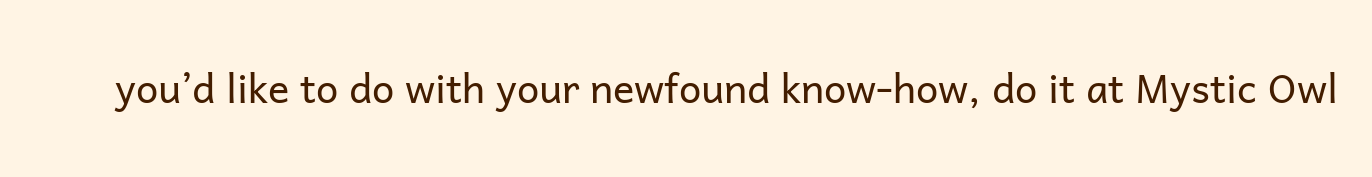you’d like to do with your newfound know-how, do it at Mystic Owl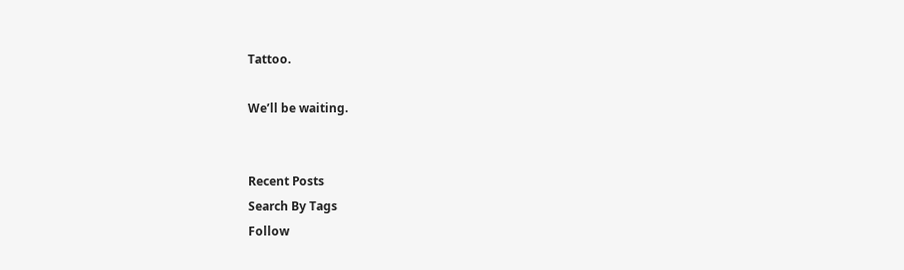Tattoo.

We’ll be waiting.


Recent Posts
Search By Tags
Follow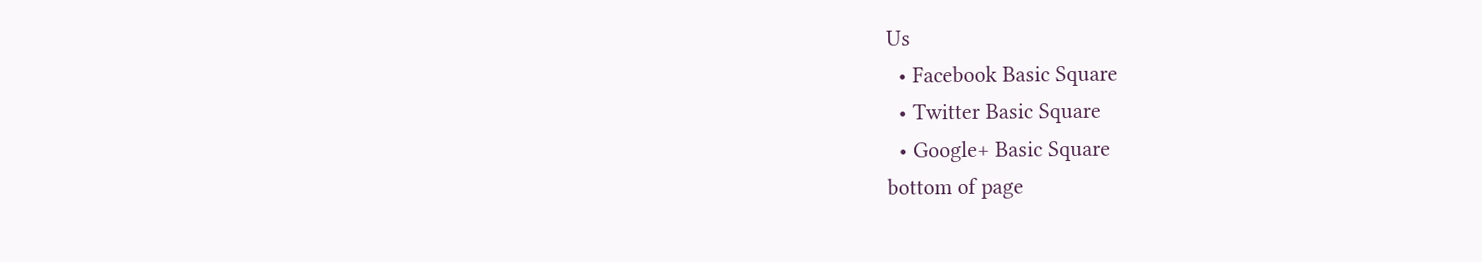Us
  • Facebook Basic Square
  • Twitter Basic Square
  • Google+ Basic Square
bottom of page